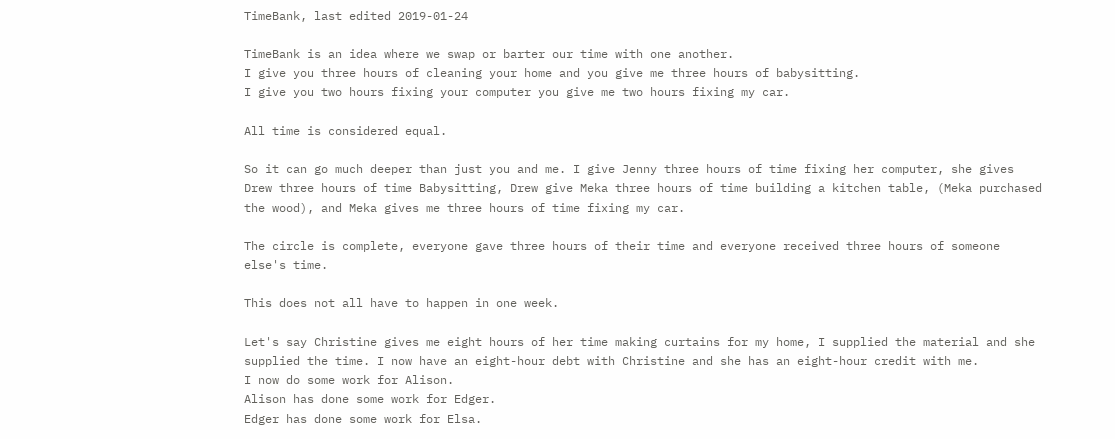TimeBank, last edited 2019-01-24

TimeBank is an idea where we swap or barter our time with one another.
I give you three hours of cleaning your home and you give me three hours of babysitting.
I give you two hours fixing your computer you give me two hours fixing my car.

All time is considered equal.

So it can go much deeper than just you and me. I give Jenny three hours of time fixing her computer, she gives Drew three hours of time Babysitting, Drew give Meka three hours of time building a kitchen table, (Meka purchased the wood), and Meka gives me three hours of time fixing my car.

The circle is complete, everyone gave three hours of their time and everyone received three hours of someone else's time.

This does not all have to happen in one week.

Let's say Christine gives me eight hours of her time making curtains for my home, I supplied the material and she supplied the time. I now have an eight-hour debt with Christine and she has an eight-hour credit with me.
I now do some work for Alison.
Alison has done some work for Edger.
Edger has done some work for Elsa.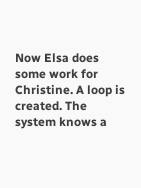Now Elsa does some work for Christine. A loop is created. The system knows a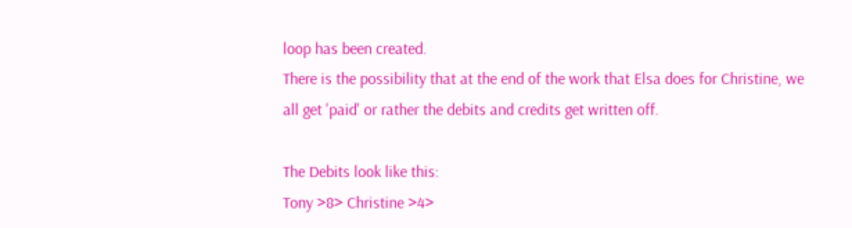loop has been created.
There is the possibility that at the end of the work that Elsa does for Christine, we all get 'paid' or rather the debits and credits get written off.

The Debits look like this:
Tony >8> Christine >4>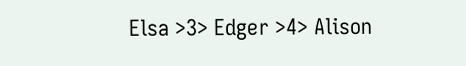Elsa >3> Edger >4> Alison